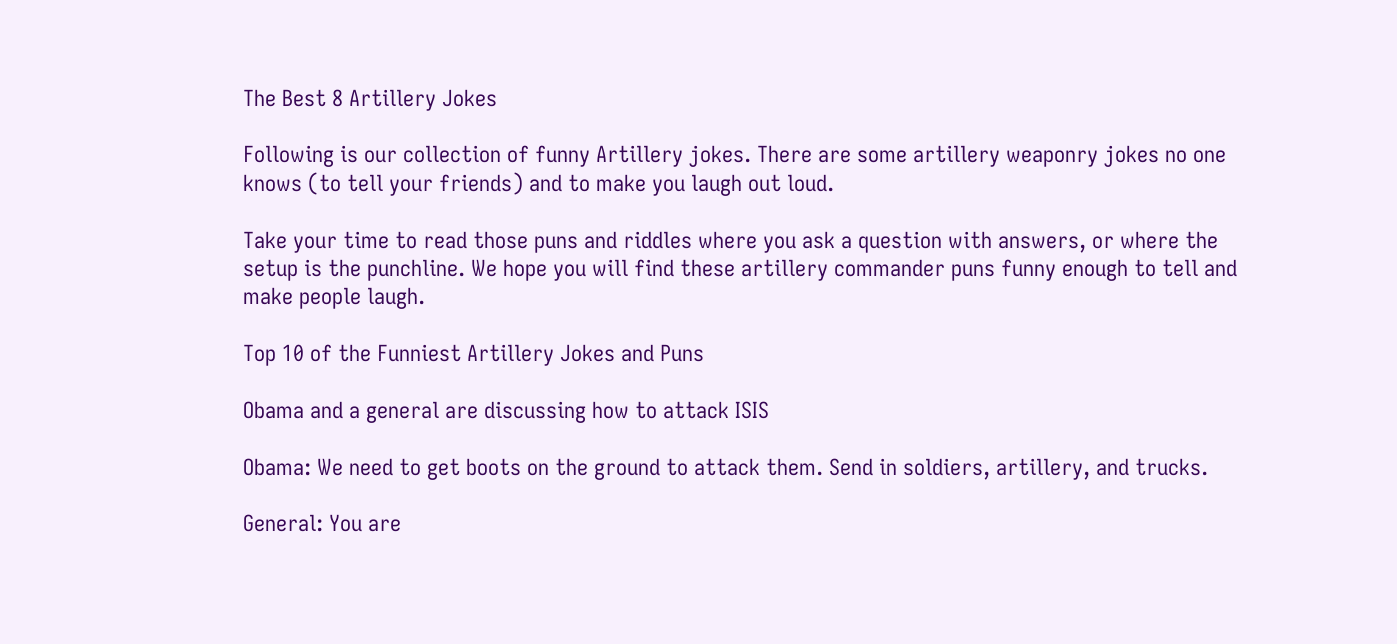The Best 8 Artillery Jokes

Following is our collection of funny Artillery jokes. There are some artillery weaponry jokes no one knows (to tell your friends) and to make you laugh out loud.

Take your time to read those puns and riddles where you ask a question with answers, or where the setup is the punchline. We hope you will find these artillery commander puns funny enough to tell and make people laugh.

Top 10 of the Funniest Artillery Jokes and Puns

Obama and a general are discussing how to attack ISIS

Obama: We need to get boots on the ground to attack them. Send in soldiers, artillery, and trucks.

General: You are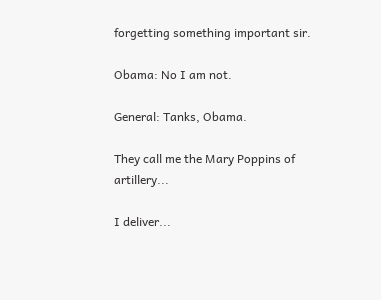forgetting something important sir.

Obama: No I am not.

General: Tanks, Obama.

They call me the Mary Poppins of artillery...

I deliver...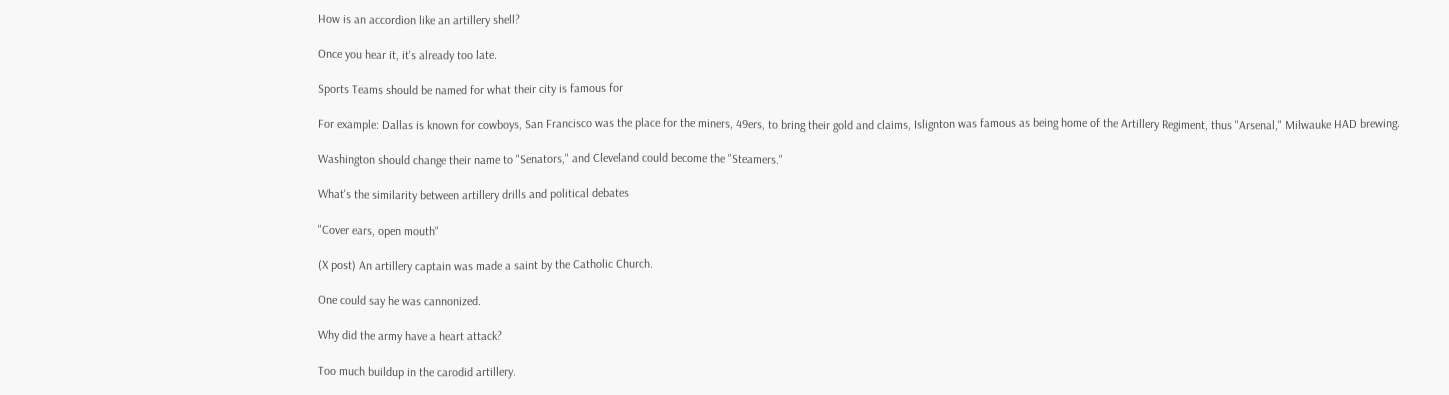How is an accordion like an artillery shell?

Once you hear it, it's already too late.

Sports Teams should be named for what their city is famous for

For example: Dallas is known for cowboys, San Francisco was the place for the miners, 49ers, to bring their gold and claims, Islignton was famous as being home of the Artillery Regiment, thus "Arsenal," Milwauke HAD brewing.

Washington should change their name to "Senators," and Cleveland could become the "Steamers."

What's the similarity between artillery drills and political debates

"Cover ears, open mouth"

(X post) An artillery captain was made a saint by the Catholic Church.

One could say he was cannonized.

Why did the army have a heart attack?

Too much buildup in the carodid artillery.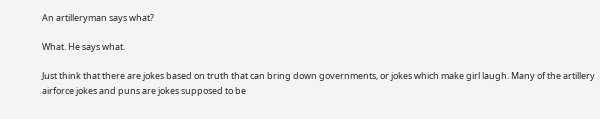An artilleryman says what?

What. He says what.

Just think that there are jokes based on truth that can bring down governments, or jokes which make girl laugh. Many of the artillery airforce jokes and puns are jokes supposed to be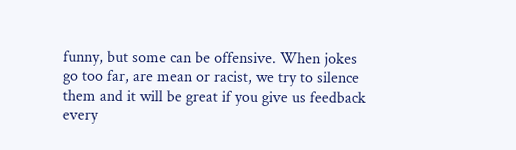funny, but some can be offensive. When jokes go too far, are mean or racist, we try to silence them and it will be great if you give us feedback every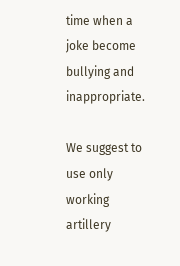time when a joke become bullying and inappropriate.

We suggest to use only working artillery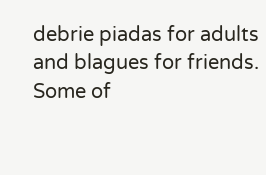debrie piadas for adults and blagues for friends. Some of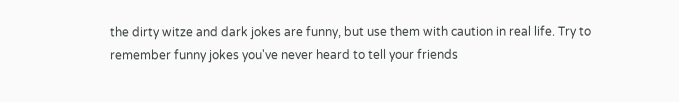the dirty witze and dark jokes are funny, but use them with caution in real life. Try to remember funny jokes you've never heard to tell your friends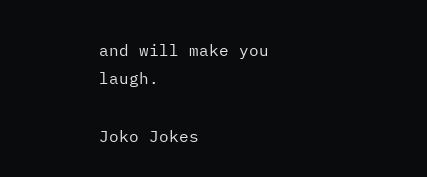and will make you laugh.

Joko Jokes